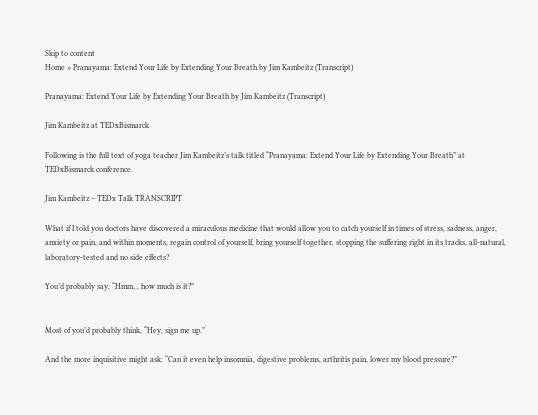Skip to content
Home » Pranayama: Extend Your Life by Extending Your Breath by Jim Kambeitz (Transcript)

Pranayama: Extend Your Life by Extending Your Breath by Jim Kambeitz (Transcript)

Jim Kambeitz at TEDxBismarck

Following is the full text of yoga teacher Jim Kambeitz’s talk titled “Pranayama: Extend Your Life by Extending Your Breath” at TEDxBismarck conference.

Jim Kambeitz – TEDx Talk TRANSCRIPT

What if I told you doctors have discovered a miraculous medicine that would allow you to catch yourself in times of stress, sadness, anger, anxiety or pain, and within moments, regain control of yourself, bring yourself together, stopping the suffering right in its tracks, all-natural, laboratory-tested and no side effects?

You’d probably say, “Hmm… how much is it?”


Most of you’d probably think, “Hey, sign me up.”

And the more inquisitive might ask: “Can it even help insomnia, digestive problems, arthritis pain, lower my blood pressure?”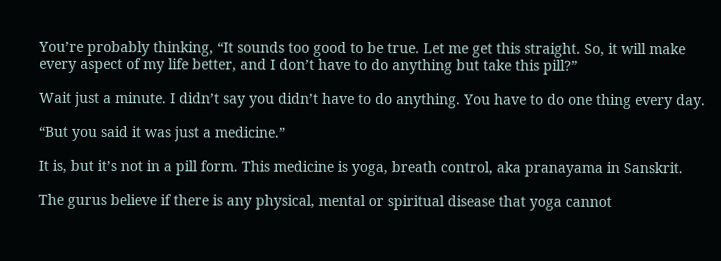You’re probably thinking, “It sounds too good to be true. Let me get this straight. So, it will make every aspect of my life better, and I don’t have to do anything but take this pill?”

Wait just a minute. I didn’t say you didn’t have to do anything. You have to do one thing every day.

“But you said it was just a medicine.”

It is, but it’s not in a pill form. This medicine is yoga, breath control, aka pranayama in Sanskrit.

The gurus believe if there is any physical, mental or spiritual disease that yoga cannot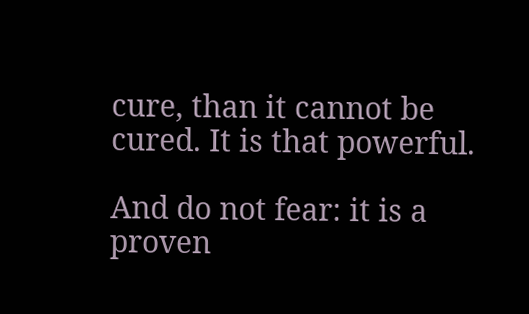cure, than it cannot be cured. It is that powerful.

And do not fear: it is a proven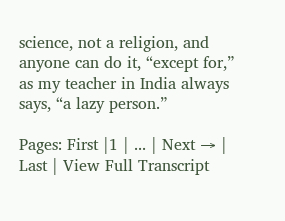science, not a religion, and anyone can do it, “except for,” as my teacher in India always says, “a lazy person.”

Pages: First |1 | ... | Next → | Last | View Full Transcript